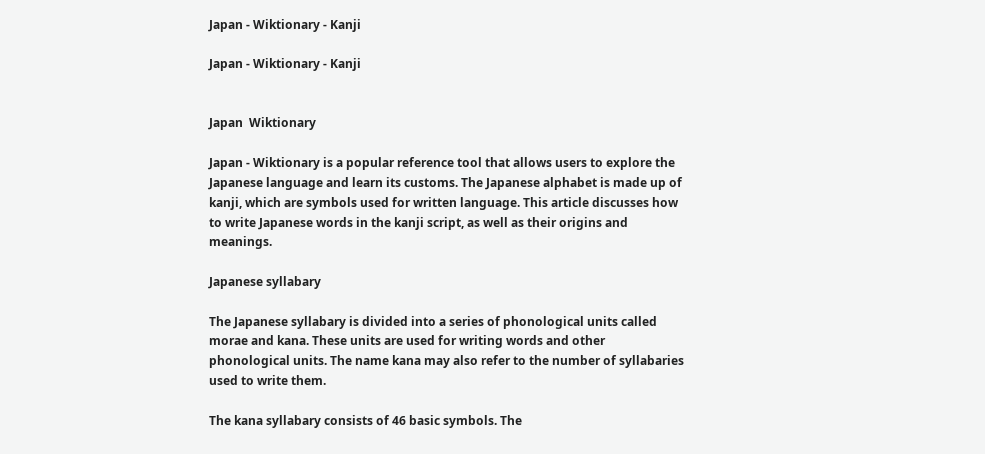Japan - Wiktionary - Kanji

Japan - Wiktionary - Kanji


Japan  Wiktionary

Japan - Wiktionary is a popular reference tool that allows users to explore the Japanese language and learn its customs. The Japanese alphabet is made up of kanji, which are symbols used for written language. This article discusses how to write Japanese words in the kanji script, as well as their origins and meanings.

Japanese syllabary

The Japanese syllabary is divided into a series of phonological units called morae and kana. These units are used for writing words and other phonological units. The name kana may also refer to the number of syllabaries used to write them.

The kana syllabary consists of 46 basic symbols. The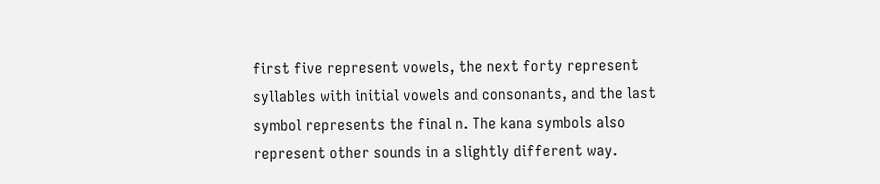first five represent vowels, the next forty represent syllables with initial vowels and consonants, and the last symbol represents the final n. The kana symbols also represent other sounds in a slightly different way.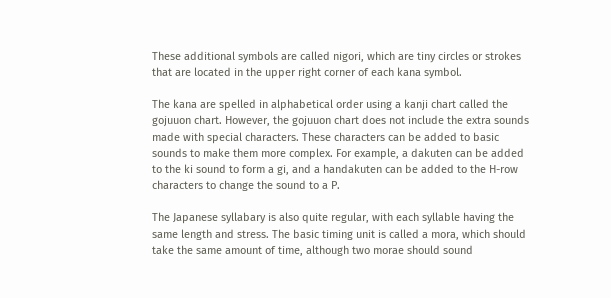These additional symbols are called nigori, which are tiny circles or strokes that are located in the upper right corner of each kana symbol.

The kana are spelled in alphabetical order using a kanji chart called the gojuuon chart. However, the gojuuon chart does not include the extra sounds made with special characters. These characters can be added to basic sounds to make them more complex. For example, a dakuten can be added to the ki sound to form a gi, and a handakuten can be added to the H-row characters to change the sound to a P.

The Japanese syllabary is also quite regular, with each syllable having the same length and stress. The basic timing unit is called a mora, which should take the same amount of time, although two morae should sound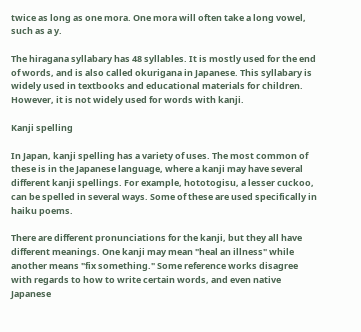twice as long as one mora. One mora will often take a long vowel, such as a y.

The hiragana syllabary has 48 syllables. It is mostly used for the end of words, and is also called okurigana in Japanese. This syllabary is widely used in textbooks and educational materials for children. However, it is not widely used for words with kanji.

Kanji spelling

In Japan, kanji spelling has a variety of uses. The most common of these is in the Japanese language, where a kanji may have several different kanji spellings. For example, hototogisu, a lesser cuckoo, can be spelled in several ways. Some of these are used specifically in haiku poems.

There are different pronunciations for the kanji, but they all have different meanings. One kanji may mean "heal an illness" while another means "fix something." Some reference works disagree with regards to how to write certain words, and even native Japanese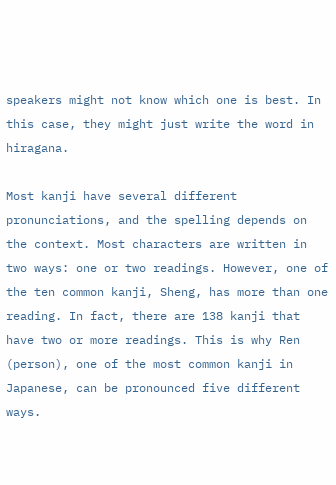speakers might not know which one is best. In this case, they might just write the word in hiragana.

Most kanji have several different pronunciations, and the spelling depends on the context. Most characters are written in two ways: one or two readings. However, one of the ten common kanji, Sheng, has more than one reading. In fact, there are 138 kanji that have two or more readings. This is why Ren (person), one of the most common kanji in Japanese, can be pronounced five different ways.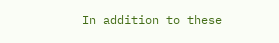In addition to these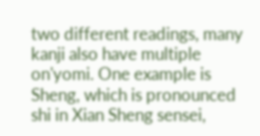two different readings, many kanji also have multiple on'yomi. One example is Sheng, which is pronounced shi in Xian Sheng sensei,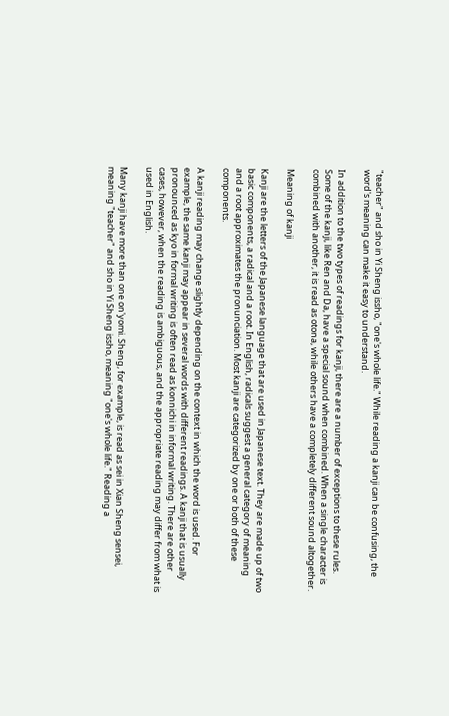"teacher" and sho in Yi Sheng issho, "one's whole life." While reading a kanji can be confusing, the word's meaning can make it easy to understand.

In addition to the two types of readings for kanji, there are a number of exceptions to these rules. Some of the kanji, like Ren and Da, have a special sound when combined. When a single character is combined with another, it is read as otona, while others have a completely different sound altogether.

Meaning of kanji

Kanji are the letters of the Japanese language that are used in Japanese text. They are made up of two basic components, a radical and a root. In English, radicals suggest a general category of meaning and a root approximates the pronunciation. Most kanji are categorized by one or both of these components.

A kanji reading may change slightly depending on the context in which the word is used. For example, the same kanji may appear in several words with different readings. A kanji that is usually pronounced as kyo in formal writing is often read as konnichi in informal writing. There are other cases, however, when the reading is ambiguous, and the appropriate reading may differ from what is used in English.

Many kanji have more than one on'yomi. Sheng, for example, is read as sei in Xian Sheng sensei, meaning "teacher" and sho in Yi Sheng issho, meaning "one's whole life." Reading a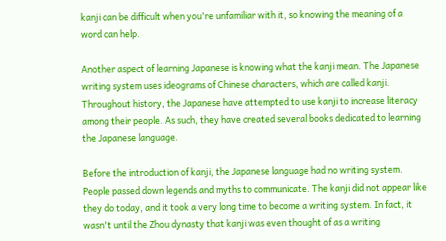kanji can be difficult when you're unfamiliar with it, so knowing the meaning of a word can help.

Another aspect of learning Japanese is knowing what the kanji mean. The Japanese writing system uses ideograms of Chinese characters, which are called kanji. Throughout history, the Japanese have attempted to use kanji to increase literacy among their people. As such, they have created several books dedicated to learning the Japanese language.

Before the introduction of kanji, the Japanese language had no writing system. People passed down legends and myths to communicate. The kanji did not appear like they do today, and it took a very long time to become a writing system. In fact, it wasn't until the Zhou dynasty that kanji was even thought of as a writing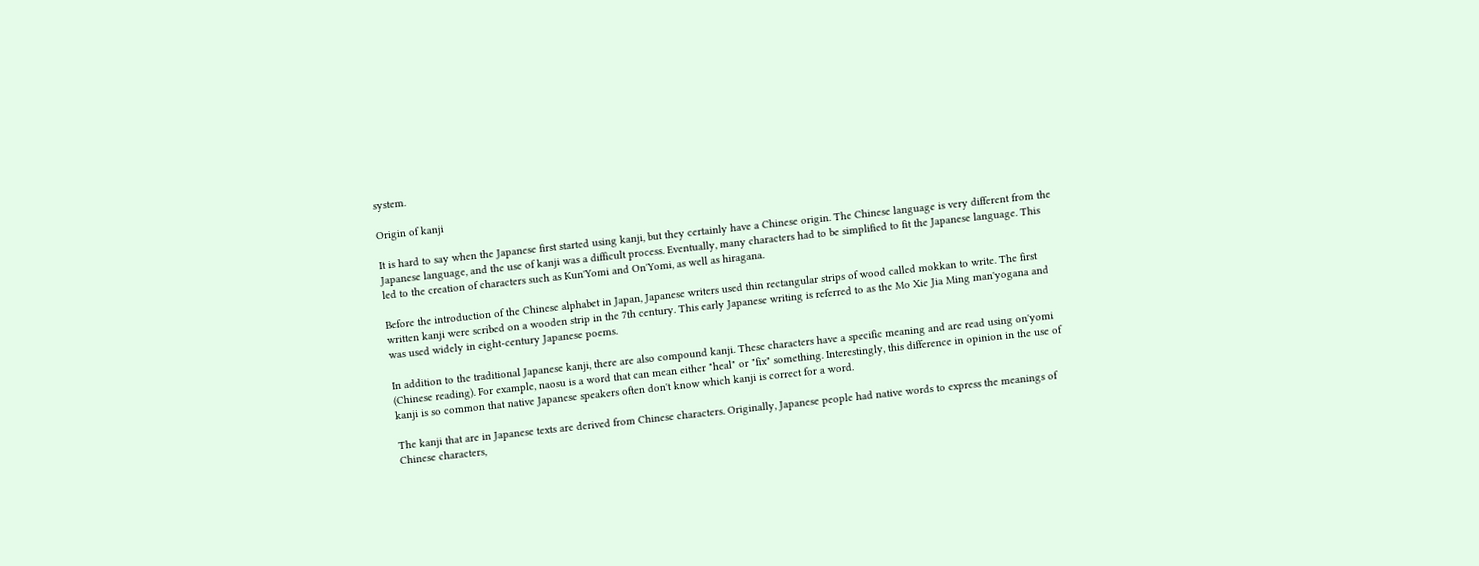system.

Origin of kanji

It is hard to say when the Japanese first started using kanji, but they certainly have a Chinese origin. The Chinese language is very different from the Japanese language, and the use of kanji was a difficult process. Eventually, many characters had to be simplified to fit the Japanese language. This led to the creation of characters such as Kun'Yomi and On'Yomi, as well as hiragana.

Before the introduction of the Chinese alphabet in Japan, Japanese writers used thin rectangular strips of wood called mokkan to write. The first written kanji were scribed on a wooden strip in the 7th century. This early Japanese writing is referred to as the Mo Xie Jia Ming man'yogana and was used widely in eight-century Japanese poems.

In addition to the traditional Japanese kanji, there are also compound kanji. These characters have a specific meaning and are read using on'yomi (Chinese reading). For example, naosu is a word that can mean either "heal" or "fix" something. Interestingly, this difference in opinion in the use of kanji is so common that native Japanese speakers often don't know which kanji is correct for a word.

The kanji that are in Japanese texts are derived from Chinese characters. Originally, Japanese people had native words to express the meanings of Chinese characters,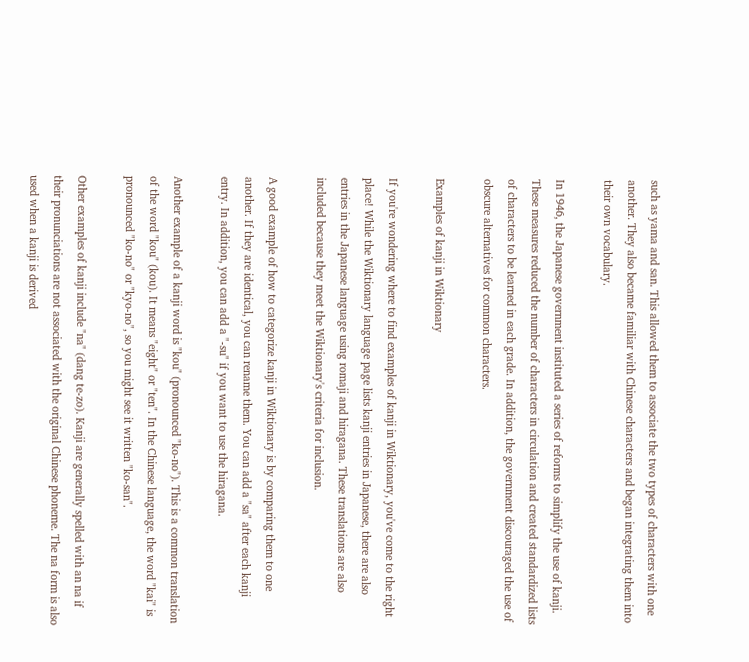such as yama and san. This allowed them to associate the two types of characters with one another. They also became familiar with Chinese characters and began integrating them into their own vocabulary.

In 1946, the Japanese government instituted a series of reforms to simplify the use of kanji. These measures reduced the number of characters in circulation and created standardized lists of characters to be learned in each grade. In addition, the government discouraged the use of obscure alternatives for common characters.

Examples of kanji in Wiktionary

If you're wondering where to find examples of kanji in Wiktionary, you've come to the right place! While the Wiktionary language page lists kanji entries in Japanese, there are also entries in the Japanese language using romaji and hiragana. These translations are also included because they meet the Wiktionary's criteria for inclusion.

A good example of how to categorize kanji in Wiktionary is by comparing them to one another. If they are identical, you can rename them. You can add a "sa" after each kanji entry. In addition, you can add a "-su" if you want to use the hiragana.

Another example of a kanji word is "kou" (pronounced "ko-no"). This is a common translation of the word "kou" (kou). It means "eight" or "ten". In the Chinese language, the word "kai" is pronounced "ko-no" or "kyo-no", so you might see it written "ko-san".

Other examples of kanji include "na" (dang te-zo). Kanji are generally spelled with an na if their pronunciations are not associated with the original Chinese phoneme. The na form is also used when a kanji is derived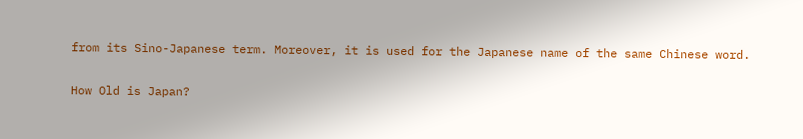from its Sino-Japanese term. Moreover, it is used for the Japanese name of the same Chinese word.

How Old is Japan?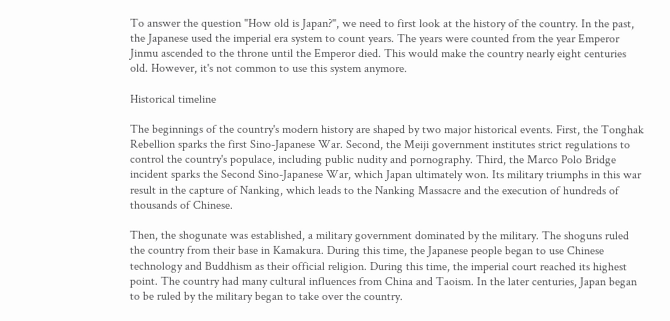To answer the question "How old is Japan?", we need to first look at the history of the country. In the past, the Japanese used the imperial era system to count years. The years were counted from the year Emperor Jinmu ascended to the throne until the Emperor died. This would make the country nearly eight centuries old. However, it's not common to use this system anymore.

Historical timeline

The beginnings of the country's modern history are shaped by two major historical events. First, the Tonghak Rebellion sparks the first Sino-Japanese War. Second, the Meiji government institutes strict regulations to control the country's populace, including public nudity and pornography. Third, the Marco Polo Bridge incident sparks the Second Sino-Japanese War, which Japan ultimately won. Its military triumphs in this war result in the capture of Nanking, which leads to the Nanking Massacre and the execution of hundreds of thousands of Chinese.

Then, the shogunate was established, a military government dominated by the military. The shoguns ruled the country from their base in Kamakura. During this time, the Japanese people began to use Chinese technology and Buddhism as their official religion. During this time, the imperial court reached its highest point. The country had many cultural influences from China and Taoism. In the later centuries, Japan began to be ruled by the military began to take over the country.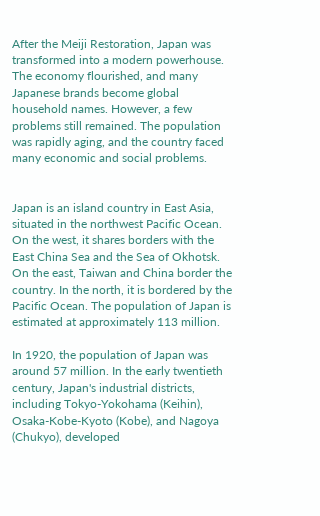After the Meiji Restoration, Japan was transformed into a modern powerhouse. The economy flourished, and many Japanese brands become global household names. However, a few problems still remained. The population was rapidly aging, and the country faced many economic and social problems.


Japan is an island country in East Asia, situated in the northwest Pacific Ocean. On the west, it shares borders with the East China Sea and the Sea of Okhotsk. On the east, Taiwan and China border the country. In the north, it is bordered by the Pacific Ocean. The population of Japan is estimated at approximately 113 million.

In 1920, the population of Japan was around 57 million. In the early twentieth century, Japan's industrial districts, including Tokyo-Yokohama (Keihin), Osaka-Kobe-Kyoto (Kobe), and Nagoya (Chukyo), developed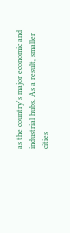as the country's major economic and industrial hubs. As a result, smaller cities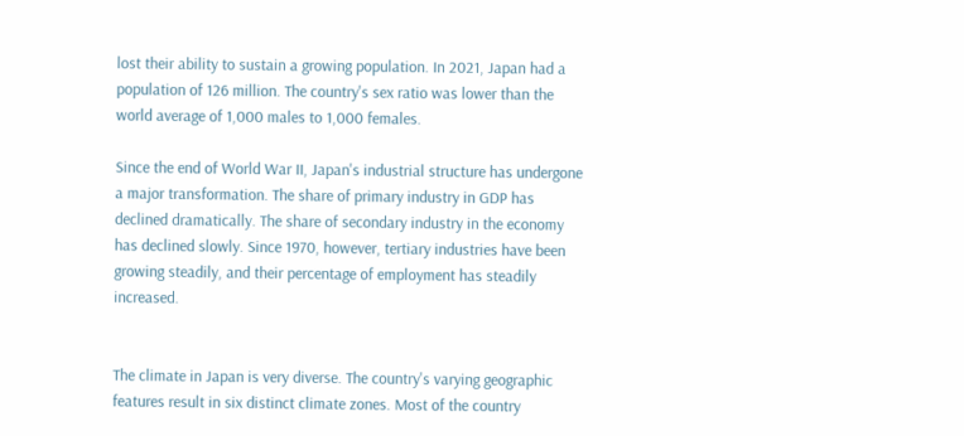lost their ability to sustain a growing population. In 2021, Japan had a population of 126 million. The country's sex ratio was lower than the world average of 1,000 males to 1,000 females.

Since the end of World War II, Japan's industrial structure has undergone a major transformation. The share of primary industry in GDP has declined dramatically. The share of secondary industry in the economy has declined slowly. Since 1970, however, tertiary industries have been growing steadily, and their percentage of employment has steadily increased.


The climate in Japan is very diverse. The country's varying geographic features result in six distinct climate zones. Most of the country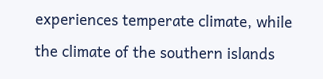experiences temperate climate, while the climate of the southern islands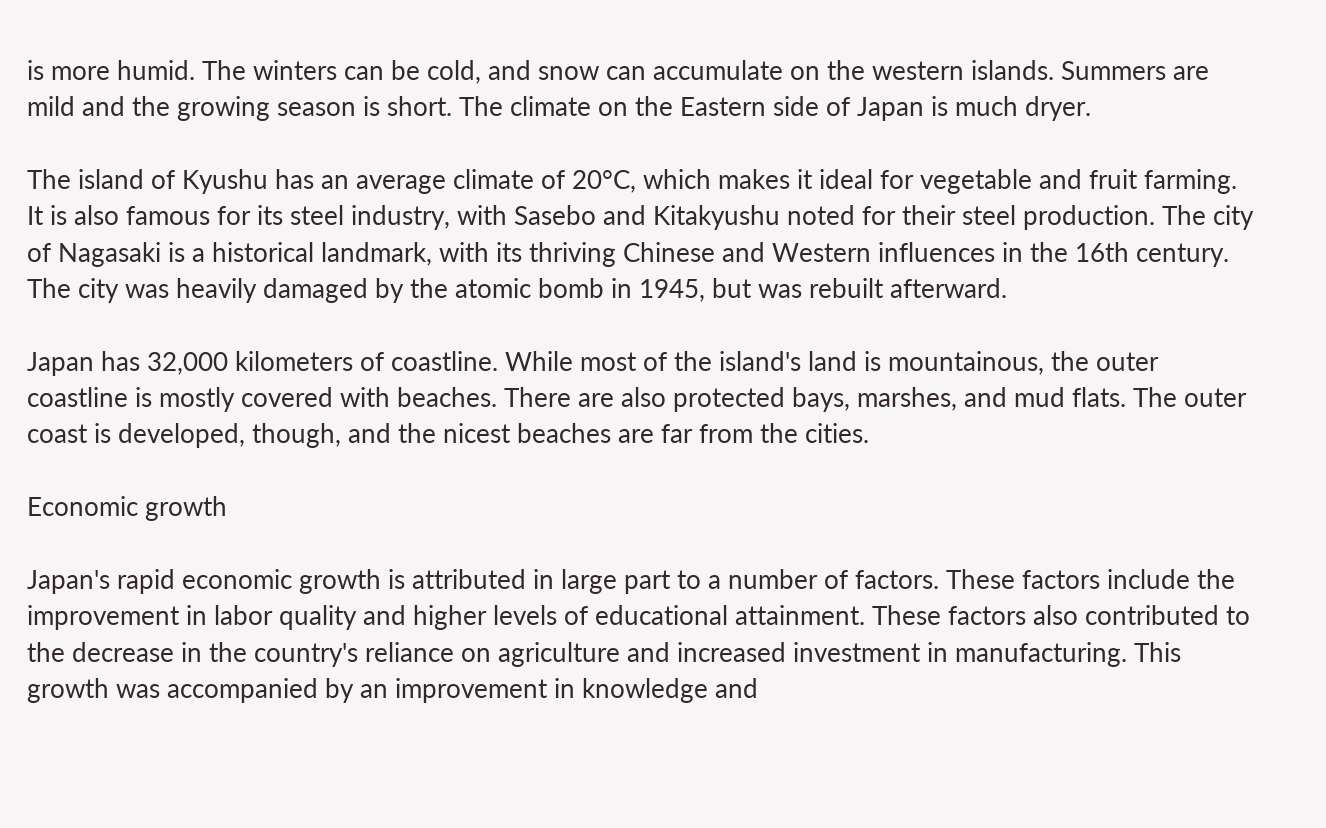is more humid. The winters can be cold, and snow can accumulate on the western islands. Summers are mild and the growing season is short. The climate on the Eastern side of Japan is much dryer.

The island of Kyushu has an average climate of 20°C, which makes it ideal for vegetable and fruit farming. It is also famous for its steel industry, with Sasebo and Kitakyushu noted for their steel production. The city of Nagasaki is a historical landmark, with its thriving Chinese and Western influences in the 16th century. The city was heavily damaged by the atomic bomb in 1945, but was rebuilt afterward.

Japan has 32,000 kilometers of coastline. While most of the island's land is mountainous, the outer coastline is mostly covered with beaches. There are also protected bays, marshes, and mud flats. The outer coast is developed, though, and the nicest beaches are far from the cities.

Economic growth

Japan's rapid economic growth is attributed in large part to a number of factors. These factors include the improvement in labor quality and higher levels of educational attainment. These factors also contributed to the decrease in the country's reliance on agriculture and increased investment in manufacturing. This growth was accompanied by an improvement in knowledge and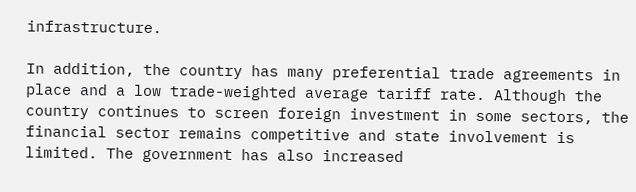infrastructure.

In addition, the country has many preferential trade agreements in place and a low trade-weighted average tariff rate. Although the country continues to screen foreign investment in some sectors, the financial sector remains competitive and state involvement is limited. The government has also increased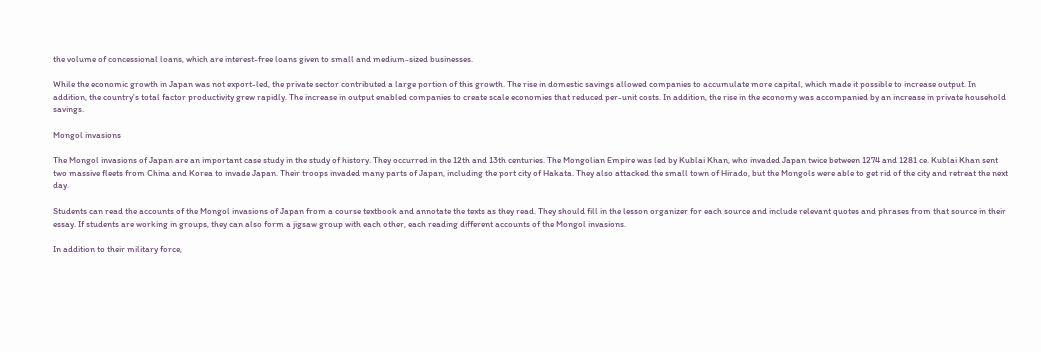the volume of concessional loans, which are interest-free loans given to small and medium-sized businesses.

While the economic growth in Japan was not export-led, the private sector contributed a large portion of this growth. The rise in domestic savings allowed companies to accumulate more capital, which made it possible to increase output. In addition, the country's total factor productivity grew rapidly. The increase in output enabled companies to create scale economies that reduced per-unit costs. In addition, the rise in the economy was accompanied by an increase in private household savings.

Mongol invasions

The Mongol invasions of Japan are an important case study in the study of history. They occurred in the 12th and 13th centuries. The Mongolian Empire was led by Kublai Khan, who invaded Japan twice between 1274 and 1281 ce. Kublai Khan sent two massive fleets from China and Korea to invade Japan. Their troops invaded many parts of Japan, including the port city of Hakata. They also attacked the small town of Hirado, but the Mongols were able to get rid of the city and retreat the next day.

Students can read the accounts of the Mongol invasions of Japan from a course textbook and annotate the texts as they read. They should fill in the lesson organizer for each source and include relevant quotes and phrases from that source in their essay. If students are working in groups, they can also form a jigsaw group with each other, each reading different accounts of the Mongol invasions.

In addition to their military force,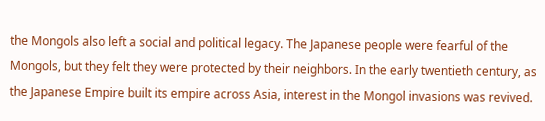the Mongols also left a social and political legacy. The Japanese people were fearful of the Mongols, but they felt they were protected by their neighbors. In the early twentieth century, as the Japanese Empire built its empire across Asia, interest in the Mongol invasions was revived.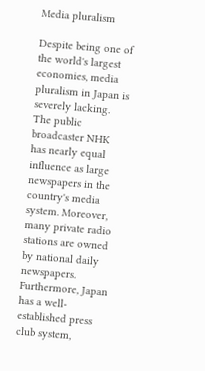Media pluralism

Despite being one of the world's largest economies, media pluralism in Japan is severely lacking. The public broadcaster NHK has nearly equal influence as large newspapers in the country's media system. Moreover, many private radio stations are owned by national daily newspapers. Furthermore, Japan has a well-established press club system,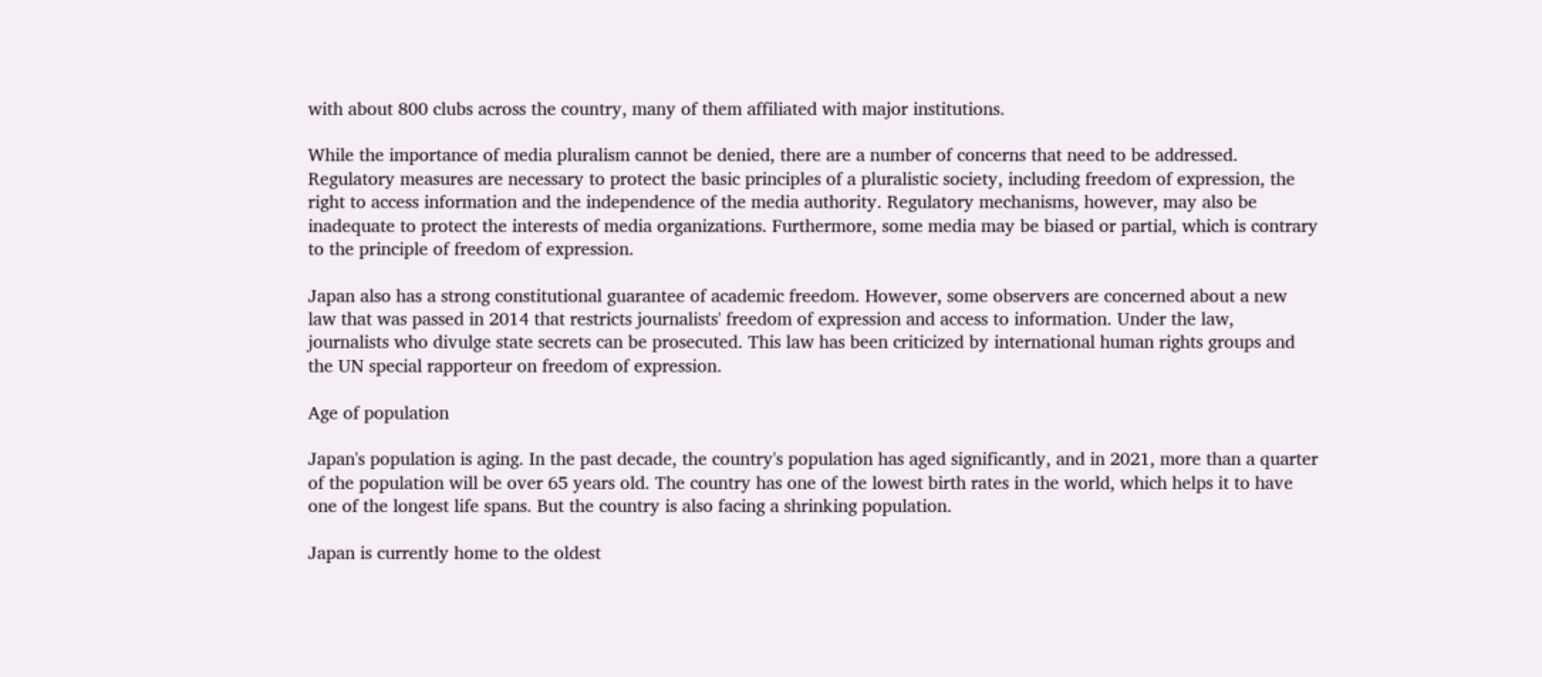with about 800 clubs across the country, many of them affiliated with major institutions.

While the importance of media pluralism cannot be denied, there are a number of concerns that need to be addressed. Regulatory measures are necessary to protect the basic principles of a pluralistic society, including freedom of expression, the right to access information and the independence of the media authority. Regulatory mechanisms, however, may also be inadequate to protect the interests of media organizations. Furthermore, some media may be biased or partial, which is contrary to the principle of freedom of expression.

Japan also has a strong constitutional guarantee of academic freedom. However, some observers are concerned about a new law that was passed in 2014 that restricts journalists' freedom of expression and access to information. Under the law, journalists who divulge state secrets can be prosecuted. This law has been criticized by international human rights groups and the UN special rapporteur on freedom of expression.

Age of population

Japan's population is aging. In the past decade, the country's population has aged significantly, and in 2021, more than a quarter of the population will be over 65 years old. The country has one of the lowest birth rates in the world, which helps it to have one of the longest life spans. But the country is also facing a shrinking population.

Japan is currently home to the oldest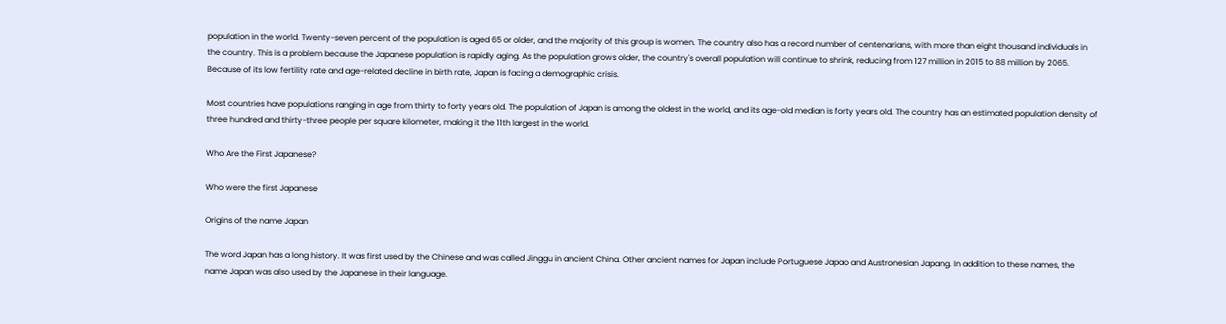population in the world. Twenty-seven percent of the population is aged 65 or older, and the majority of this group is women. The country also has a record number of centenarians, with more than eight thousand individuals in the country. This is a problem because the Japanese population is rapidly aging. As the population grows older, the country's overall population will continue to shrink, reducing from 127 million in 2015 to 88 million by 2065. Because of its low fertility rate and age-related decline in birth rate, Japan is facing a demographic crisis.

Most countries have populations ranging in age from thirty to forty years old. The population of Japan is among the oldest in the world, and its age-old median is forty years old. The country has an estimated population density of three hundred and thirty-three people per square kilometer, making it the 11th largest in the world.

Who Are the First Japanese?

Who were the first Japanese

Origins of the name Japan

The word Japan has a long history. It was first used by the Chinese and was called Jinggu in ancient China. Other ancient names for Japan include Portuguese Japao and Austronesian Japang. In addition to these names, the name Japan was also used by the Japanese in their language.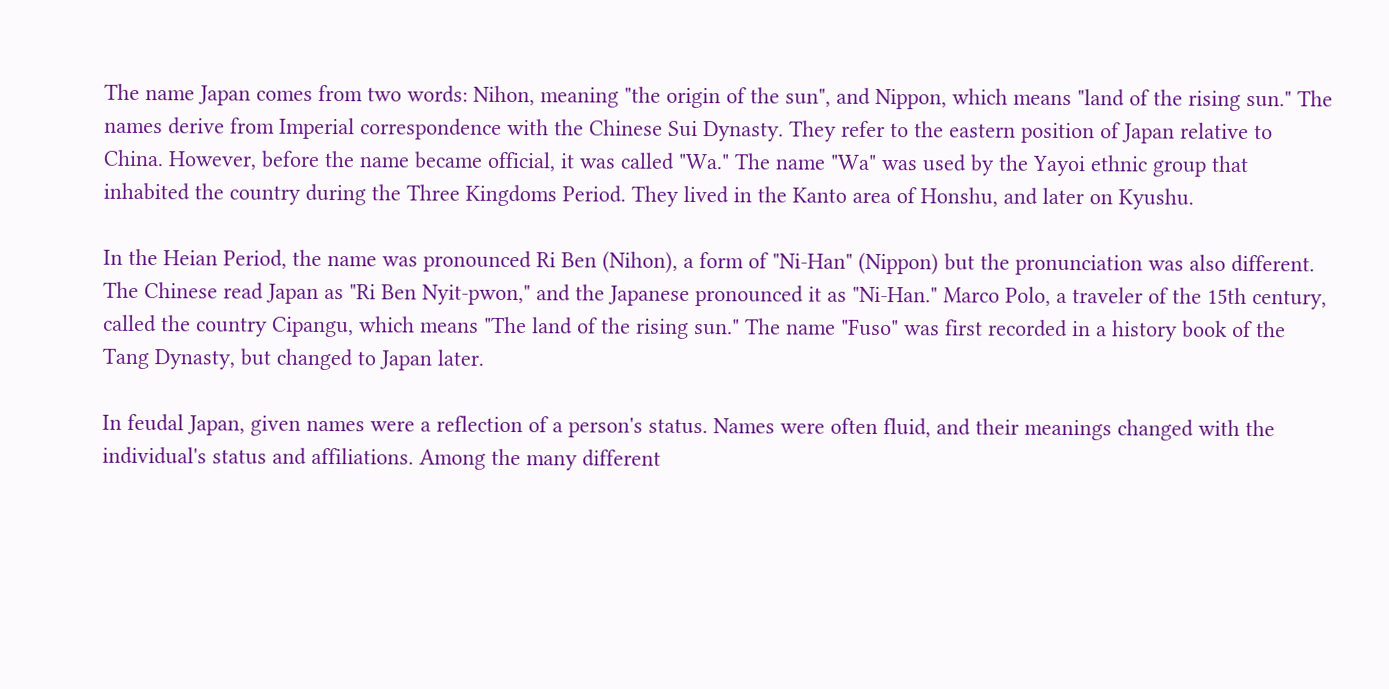The name Japan comes from two words: Nihon, meaning "the origin of the sun", and Nippon, which means "land of the rising sun." The names derive from Imperial correspondence with the Chinese Sui Dynasty. They refer to the eastern position of Japan relative to China. However, before the name became official, it was called "Wa." The name "Wa" was used by the Yayoi ethnic group that inhabited the country during the Three Kingdoms Period. They lived in the Kanto area of Honshu, and later on Kyushu.

In the Heian Period, the name was pronounced Ri Ben (Nihon), a form of "Ni-Han" (Nippon) but the pronunciation was also different. The Chinese read Japan as "Ri Ben Nyit-pwon," and the Japanese pronounced it as "Ni-Han." Marco Polo, a traveler of the 15th century, called the country Cipangu, which means "The land of the rising sun." The name "Fuso" was first recorded in a history book of the Tang Dynasty, but changed to Japan later.

In feudal Japan, given names were a reflection of a person's status. Names were often fluid, and their meanings changed with the individual's status and affiliations. Among the many different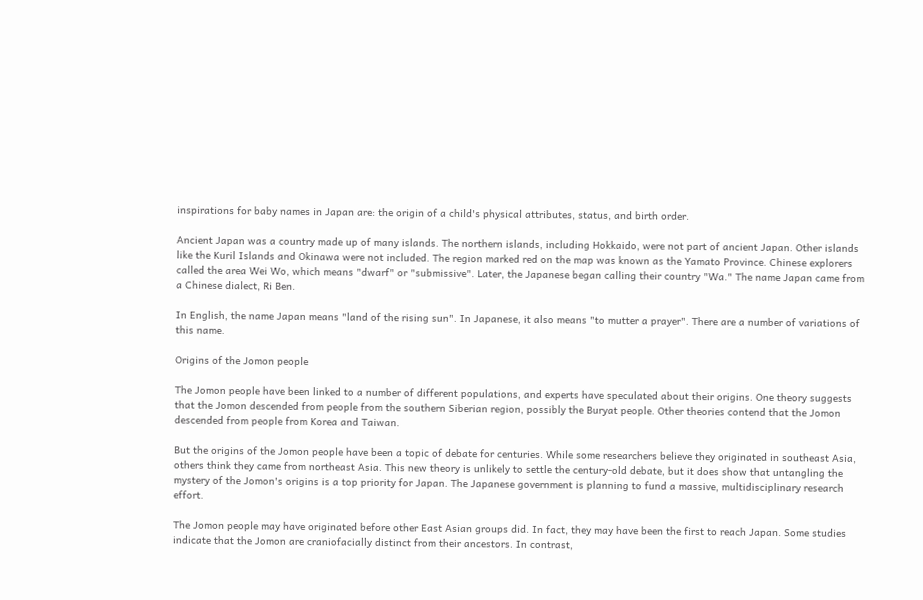inspirations for baby names in Japan are: the origin of a child's physical attributes, status, and birth order.

Ancient Japan was a country made up of many islands. The northern islands, including Hokkaido, were not part of ancient Japan. Other islands like the Kuril Islands and Okinawa were not included. The region marked red on the map was known as the Yamato Province. Chinese explorers called the area Wei Wo, which means "dwarf" or "submissive". Later, the Japanese began calling their country "Wa." The name Japan came from a Chinese dialect, Ri Ben.

In English, the name Japan means "land of the rising sun". In Japanese, it also means "to mutter a prayer". There are a number of variations of this name.

Origins of the Jomon people

The Jomon people have been linked to a number of different populations, and experts have speculated about their origins. One theory suggests that the Jomon descended from people from the southern Siberian region, possibly the Buryat people. Other theories contend that the Jomon descended from people from Korea and Taiwan.

But the origins of the Jomon people have been a topic of debate for centuries. While some researchers believe they originated in southeast Asia, others think they came from northeast Asia. This new theory is unlikely to settle the century-old debate, but it does show that untangling the mystery of the Jomon's origins is a top priority for Japan. The Japanese government is planning to fund a massive, multidisciplinary research effort.

The Jomon people may have originated before other East Asian groups did. In fact, they may have been the first to reach Japan. Some studies indicate that the Jomon are craniofacially distinct from their ancestors. In contrast,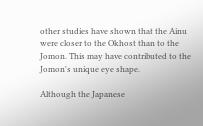other studies have shown that the Ainu were closer to the Okhost than to the Jomon. This may have contributed to the Jomon's unique eye shape.

Although the Japanese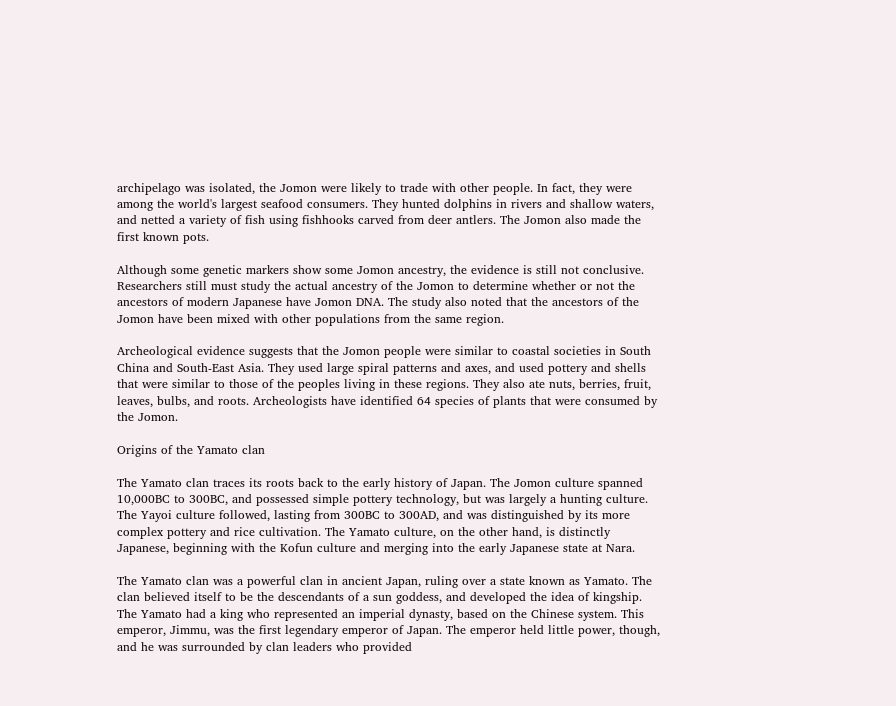archipelago was isolated, the Jomon were likely to trade with other people. In fact, they were among the world's largest seafood consumers. They hunted dolphins in rivers and shallow waters, and netted a variety of fish using fishhooks carved from deer antlers. The Jomon also made the first known pots.

Although some genetic markers show some Jomon ancestry, the evidence is still not conclusive. Researchers still must study the actual ancestry of the Jomon to determine whether or not the ancestors of modern Japanese have Jomon DNA. The study also noted that the ancestors of the Jomon have been mixed with other populations from the same region.

Archeological evidence suggests that the Jomon people were similar to coastal societies in South China and South-East Asia. They used large spiral patterns and axes, and used pottery and shells that were similar to those of the peoples living in these regions. They also ate nuts, berries, fruit, leaves, bulbs, and roots. Archeologists have identified 64 species of plants that were consumed by the Jomon.

Origins of the Yamato clan

The Yamato clan traces its roots back to the early history of Japan. The Jomon culture spanned 10,000BC to 300BC, and possessed simple pottery technology, but was largely a hunting culture. The Yayoi culture followed, lasting from 300BC to 300AD, and was distinguished by its more complex pottery and rice cultivation. The Yamato culture, on the other hand, is distinctly Japanese, beginning with the Kofun culture and merging into the early Japanese state at Nara.

The Yamato clan was a powerful clan in ancient Japan, ruling over a state known as Yamato. The clan believed itself to be the descendants of a sun goddess, and developed the idea of kingship. The Yamato had a king who represented an imperial dynasty, based on the Chinese system. This emperor, Jimmu, was the first legendary emperor of Japan. The emperor held little power, though, and he was surrounded by clan leaders who provided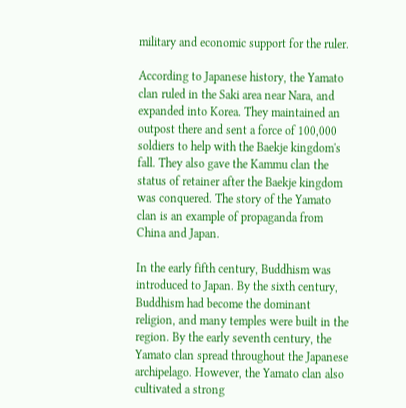military and economic support for the ruler.

According to Japanese history, the Yamato clan ruled in the Saki area near Nara, and expanded into Korea. They maintained an outpost there and sent a force of 100,000 soldiers to help with the Baekje kingdom's fall. They also gave the Kammu clan the status of retainer after the Baekje kingdom was conquered. The story of the Yamato clan is an example of propaganda from China and Japan.

In the early fifth century, Buddhism was introduced to Japan. By the sixth century, Buddhism had become the dominant religion, and many temples were built in the region. By the early seventh century, the Yamato clan spread throughout the Japanese archipelago. However, the Yamato clan also cultivated a strong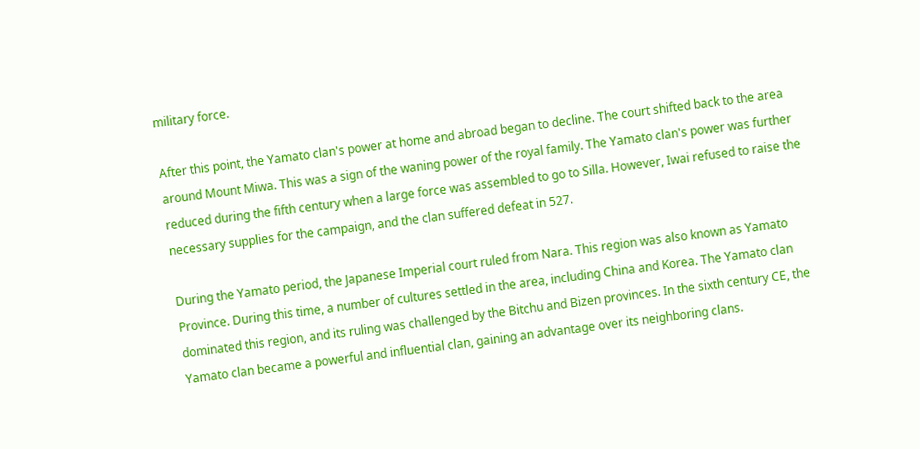military force.

After this point, the Yamato clan's power at home and abroad began to decline. The court shifted back to the area around Mount Miwa. This was a sign of the waning power of the royal family. The Yamato clan's power was further reduced during the fifth century when a large force was assembled to go to Silla. However, Iwai refused to raise the necessary supplies for the campaign, and the clan suffered defeat in 527.

During the Yamato period, the Japanese Imperial court ruled from Nara. This region was also known as Yamato Province. During this time, a number of cultures settled in the area, including China and Korea. The Yamato clan dominated this region, and its ruling was challenged by the Bitchu and Bizen provinces. In the sixth century CE, the Yamato clan became a powerful and influential clan, gaining an advantage over its neighboring clans.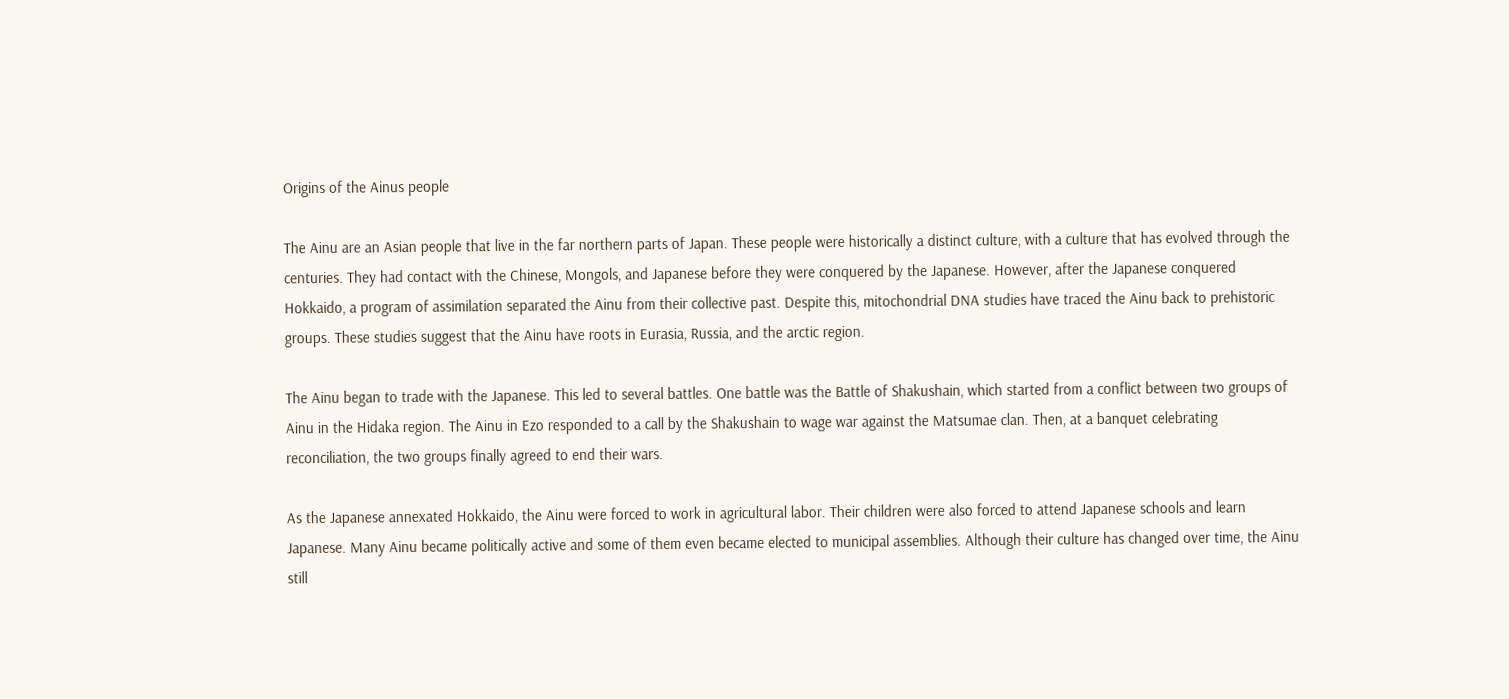Origins of the Ainus people

The Ainu are an Asian people that live in the far northern parts of Japan. These people were historically a distinct culture, with a culture that has evolved through the centuries. They had contact with the Chinese, Mongols, and Japanese before they were conquered by the Japanese. However, after the Japanese conquered Hokkaido, a program of assimilation separated the Ainu from their collective past. Despite this, mitochondrial DNA studies have traced the Ainu back to prehistoric groups. These studies suggest that the Ainu have roots in Eurasia, Russia, and the arctic region.

The Ainu began to trade with the Japanese. This led to several battles. One battle was the Battle of Shakushain, which started from a conflict between two groups of Ainu in the Hidaka region. The Ainu in Ezo responded to a call by the Shakushain to wage war against the Matsumae clan. Then, at a banquet celebrating reconciliation, the two groups finally agreed to end their wars.

As the Japanese annexated Hokkaido, the Ainu were forced to work in agricultural labor. Their children were also forced to attend Japanese schools and learn Japanese. Many Ainu became politically active and some of them even became elected to municipal assemblies. Although their culture has changed over time, the Ainu still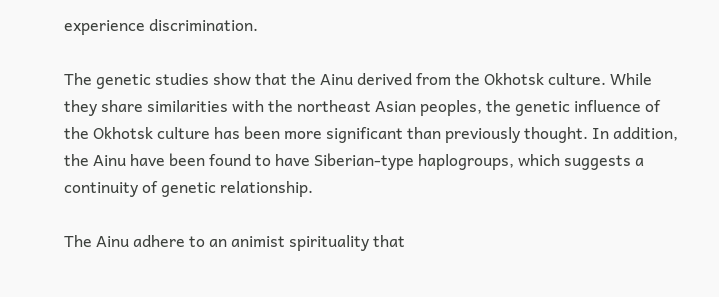experience discrimination.

The genetic studies show that the Ainu derived from the Okhotsk culture. While they share similarities with the northeast Asian peoples, the genetic influence of the Okhotsk culture has been more significant than previously thought. In addition, the Ainu have been found to have Siberian-type haplogroups, which suggests a continuity of genetic relationship.

The Ainu adhere to an animist spirituality that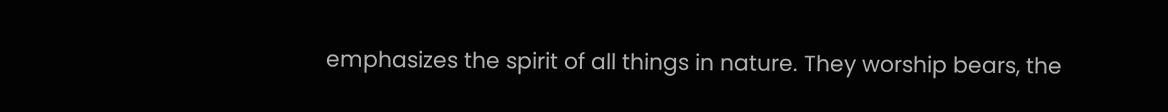emphasizes the spirit of all things in nature. They worship bears, the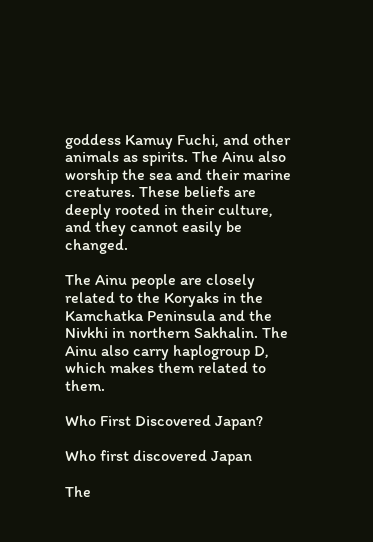goddess Kamuy Fuchi, and other animals as spirits. The Ainu also worship the sea and their marine creatures. These beliefs are deeply rooted in their culture, and they cannot easily be changed.

The Ainu people are closely related to the Koryaks in the Kamchatka Peninsula and the Nivkhi in northern Sakhalin. The Ainu also carry haplogroup D, which makes them related to them.

Who First Discovered Japan?

Who first discovered Japan

The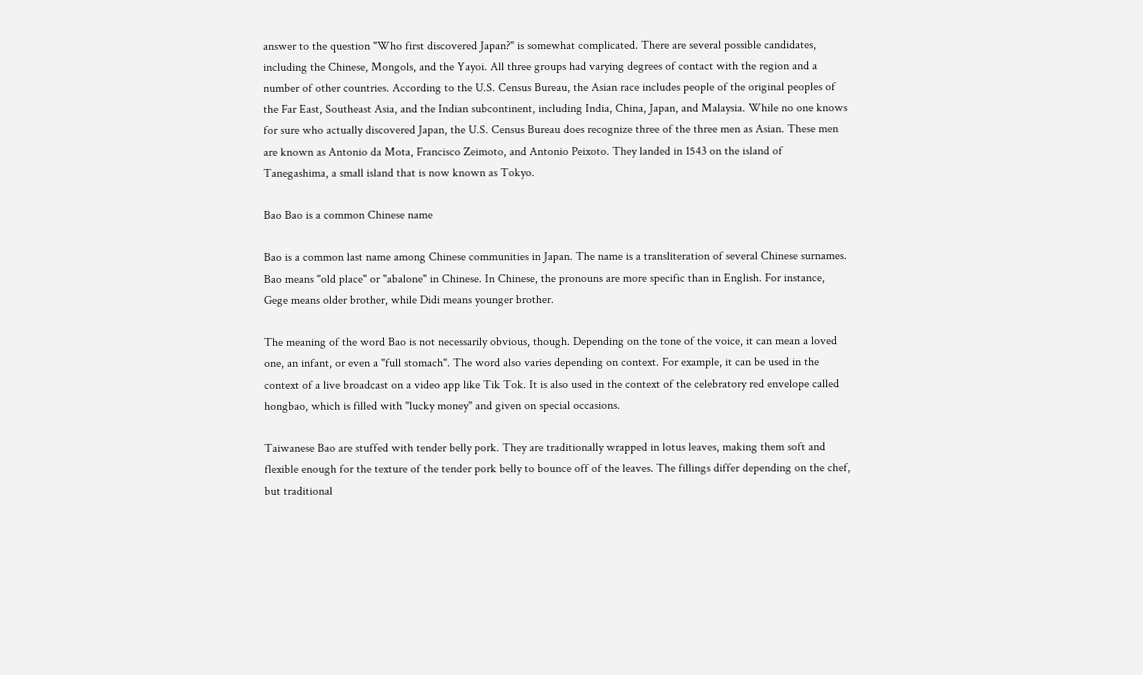answer to the question "Who first discovered Japan?" is somewhat complicated. There are several possible candidates, including the Chinese, Mongols, and the Yayoi. All three groups had varying degrees of contact with the region and a number of other countries. According to the U.S. Census Bureau, the Asian race includes people of the original peoples of the Far East, Southeast Asia, and the Indian subcontinent, including India, China, Japan, and Malaysia. While no one knows for sure who actually discovered Japan, the U.S. Census Bureau does recognize three of the three men as Asian. These men are known as Antonio da Mota, Francisco Zeimoto, and Antonio Peixoto. They landed in 1543 on the island of Tanegashima, a small island that is now known as Tokyo.

Bao Bao is a common Chinese name

Bao is a common last name among Chinese communities in Japan. The name is a transliteration of several Chinese surnames. Bao means "old place" or "abalone" in Chinese. In Chinese, the pronouns are more specific than in English. For instance, Gege means older brother, while Didi means younger brother.

The meaning of the word Bao is not necessarily obvious, though. Depending on the tone of the voice, it can mean a loved one, an infant, or even a "full stomach". The word also varies depending on context. For example, it can be used in the context of a live broadcast on a video app like Tik Tok. It is also used in the context of the celebratory red envelope called hongbao, which is filled with "lucky money" and given on special occasions.

Taiwanese Bao are stuffed with tender belly pork. They are traditionally wrapped in lotus leaves, making them soft and flexible enough for the texture of the tender pork belly to bounce off of the leaves. The fillings differ depending on the chef, but traditional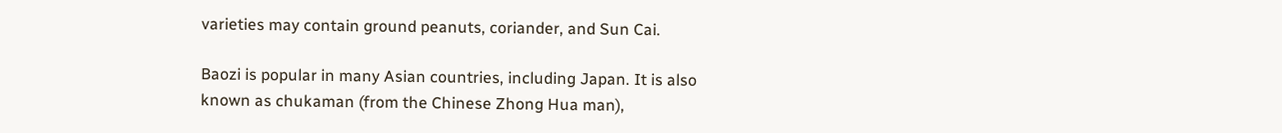varieties may contain ground peanuts, coriander, and Sun Cai.

Baozi is popular in many Asian countries, including Japan. It is also known as chukaman (from the Chinese Zhong Hua man),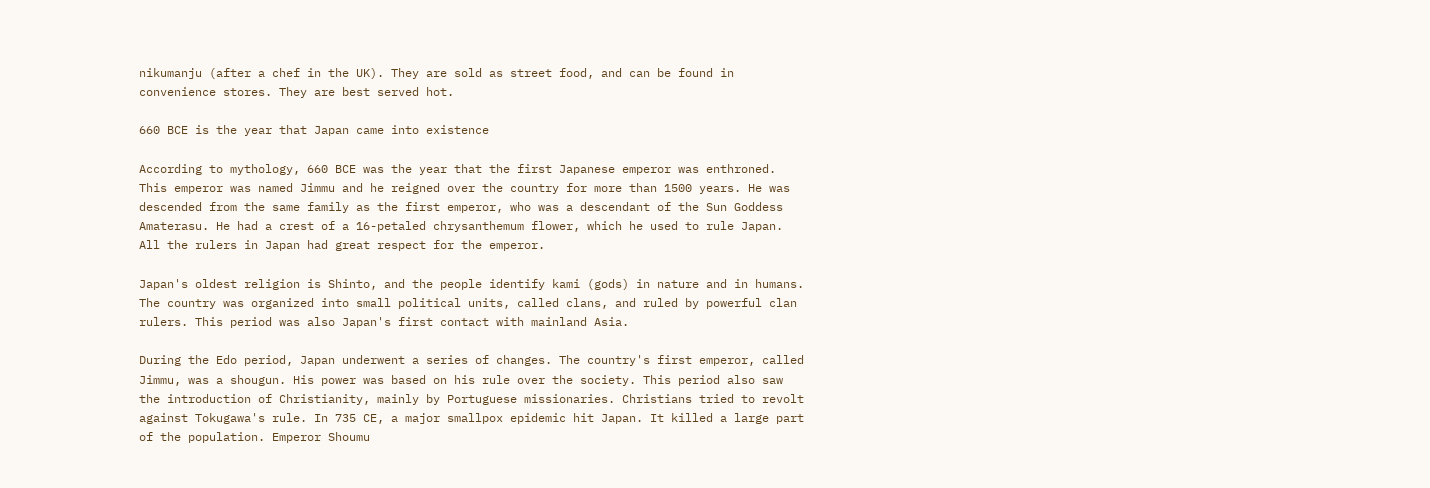nikumanju (after a chef in the UK). They are sold as street food, and can be found in convenience stores. They are best served hot.

660 BCE is the year that Japan came into existence

According to mythology, 660 BCE was the year that the first Japanese emperor was enthroned. This emperor was named Jimmu and he reigned over the country for more than 1500 years. He was descended from the same family as the first emperor, who was a descendant of the Sun Goddess Amaterasu. He had a crest of a 16-petaled chrysanthemum flower, which he used to rule Japan. All the rulers in Japan had great respect for the emperor.

Japan's oldest religion is Shinto, and the people identify kami (gods) in nature and in humans. The country was organized into small political units, called clans, and ruled by powerful clan rulers. This period was also Japan's first contact with mainland Asia.

During the Edo period, Japan underwent a series of changes. The country's first emperor, called Jimmu, was a shougun. His power was based on his rule over the society. This period also saw the introduction of Christianity, mainly by Portuguese missionaries. Christians tried to revolt against Tokugawa's rule. In 735 CE, a major smallpox epidemic hit Japan. It killed a large part of the population. Emperor Shoumu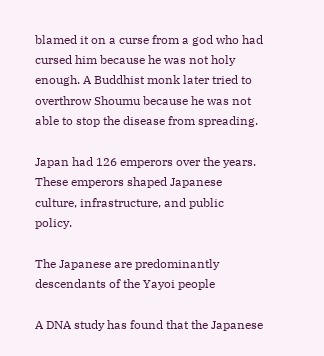blamed it on a curse from a god who had cursed him because he was not holy enough. A Buddhist monk later tried to overthrow Shoumu because he was not able to stop the disease from spreading.

Japan had 126 emperors over the years. These emperors shaped Japanese culture, infrastructure, and public policy.

The Japanese are predominantly descendants of the Yayoi people

A DNA study has found that the Japanese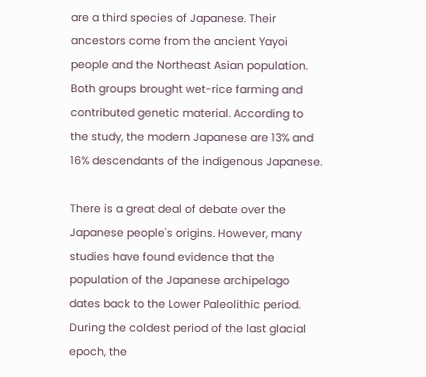are a third species of Japanese. Their ancestors come from the ancient Yayoi people and the Northeast Asian population. Both groups brought wet-rice farming and contributed genetic material. According to the study, the modern Japanese are 13% and 16% descendants of the indigenous Japanese.

There is a great deal of debate over the Japanese people's origins. However, many studies have found evidence that the population of the Japanese archipelago dates back to the Lower Paleolithic period. During the coldest period of the last glacial epoch, the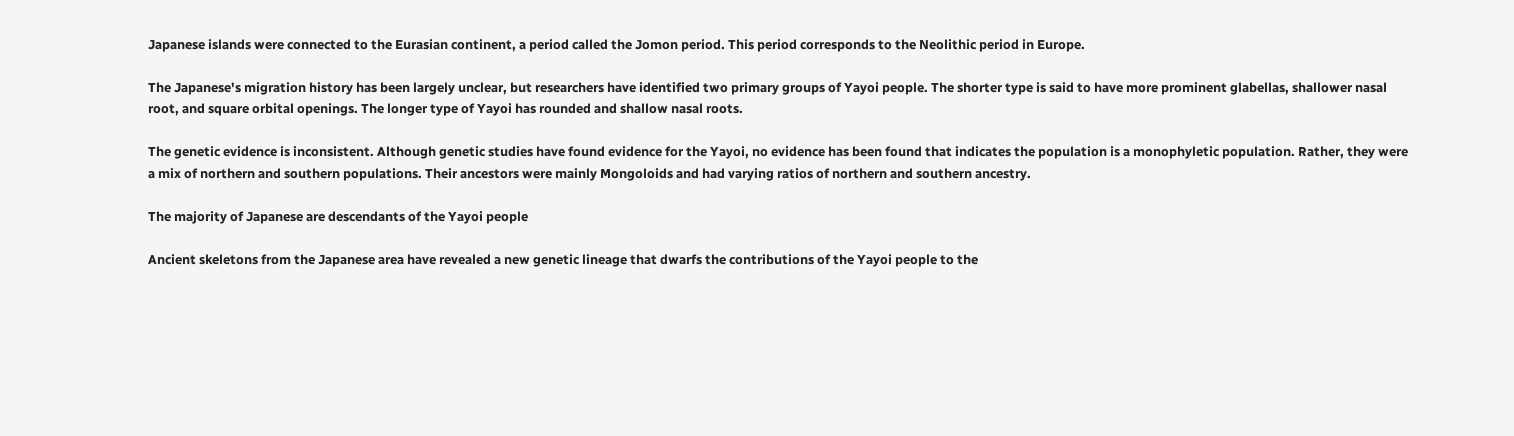Japanese islands were connected to the Eurasian continent, a period called the Jomon period. This period corresponds to the Neolithic period in Europe.

The Japanese's migration history has been largely unclear, but researchers have identified two primary groups of Yayoi people. The shorter type is said to have more prominent glabellas, shallower nasal root, and square orbital openings. The longer type of Yayoi has rounded and shallow nasal roots.

The genetic evidence is inconsistent. Although genetic studies have found evidence for the Yayoi, no evidence has been found that indicates the population is a monophyletic population. Rather, they were a mix of northern and southern populations. Their ancestors were mainly Mongoloids and had varying ratios of northern and southern ancestry.

The majority of Japanese are descendants of the Yayoi people

Ancient skeletons from the Japanese area have revealed a new genetic lineage that dwarfs the contributions of the Yayoi people to the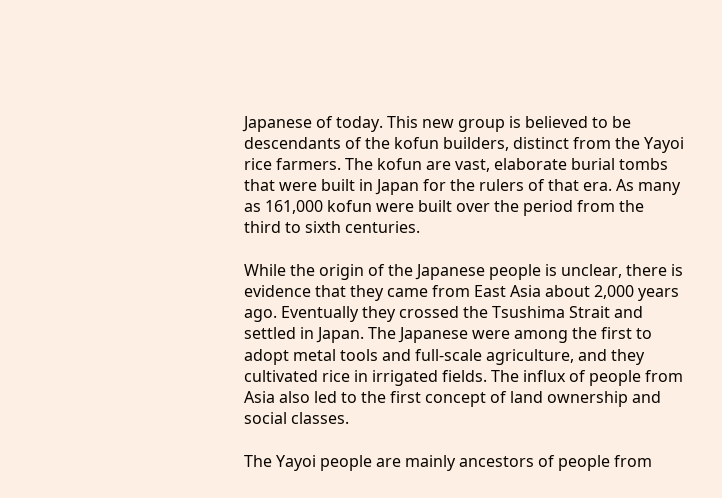Japanese of today. This new group is believed to be descendants of the kofun builders, distinct from the Yayoi rice farmers. The kofun are vast, elaborate burial tombs that were built in Japan for the rulers of that era. As many as 161,000 kofun were built over the period from the third to sixth centuries.

While the origin of the Japanese people is unclear, there is evidence that they came from East Asia about 2,000 years ago. Eventually they crossed the Tsushima Strait and settled in Japan. The Japanese were among the first to adopt metal tools and full-scale agriculture, and they cultivated rice in irrigated fields. The influx of people from Asia also led to the first concept of land ownership and social classes.

The Yayoi people are mainly ancestors of people from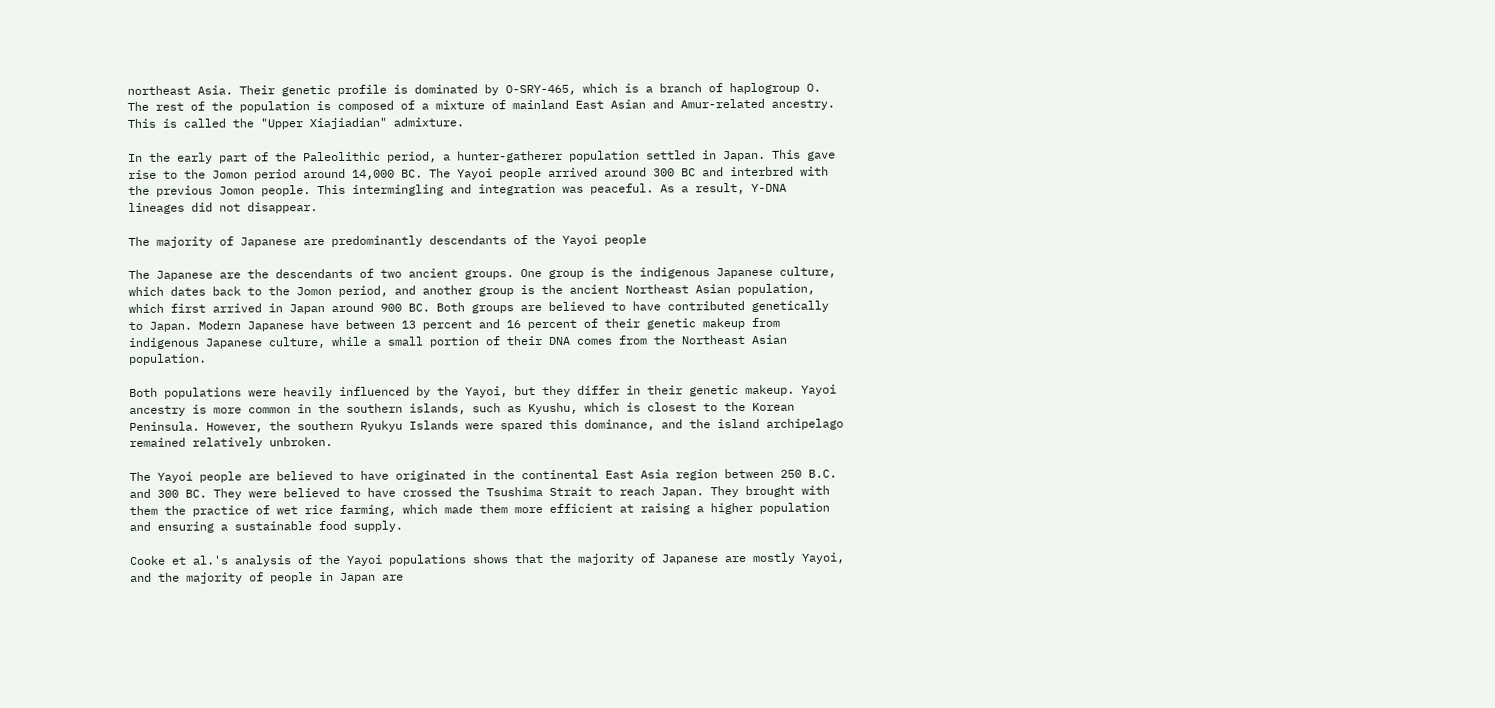northeast Asia. Their genetic profile is dominated by O-SRY-465, which is a branch of haplogroup O. The rest of the population is composed of a mixture of mainland East Asian and Amur-related ancestry. This is called the "Upper Xiajiadian" admixture.

In the early part of the Paleolithic period, a hunter-gatherer population settled in Japan. This gave rise to the Jomon period around 14,000 BC. The Yayoi people arrived around 300 BC and interbred with the previous Jomon people. This intermingling and integration was peaceful. As a result, Y-DNA lineages did not disappear.

The majority of Japanese are predominantly descendants of the Yayoi people

The Japanese are the descendants of two ancient groups. One group is the indigenous Japanese culture, which dates back to the Jomon period, and another group is the ancient Northeast Asian population, which first arrived in Japan around 900 BC. Both groups are believed to have contributed genetically to Japan. Modern Japanese have between 13 percent and 16 percent of their genetic makeup from indigenous Japanese culture, while a small portion of their DNA comes from the Northeast Asian population.

Both populations were heavily influenced by the Yayoi, but they differ in their genetic makeup. Yayoi ancestry is more common in the southern islands, such as Kyushu, which is closest to the Korean Peninsula. However, the southern Ryukyu Islands were spared this dominance, and the island archipelago remained relatively unbroken.

The Yayoi people are believed to have originated in the continental East Asia region between 250 B.C. and 300 BC. They were believed to have crossed the Tsushima Strait to reach Japan. They brought with them the practice of wet rice farming, which made them more efficient at raising a higher population and ensuring a sustainable food supply.

Cooke et al.'s analysis of the Yayoi populations shows that the majority of Japanese are mostly Yayoi, and the majority of people in Japan are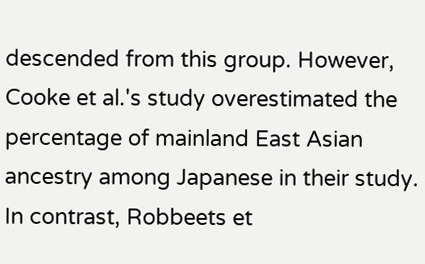descended from this group. However, Cooke et al.'s study overestimated the percentage of mainland East Asian ancestry among Japanese in their study. In contrast, Robbeets et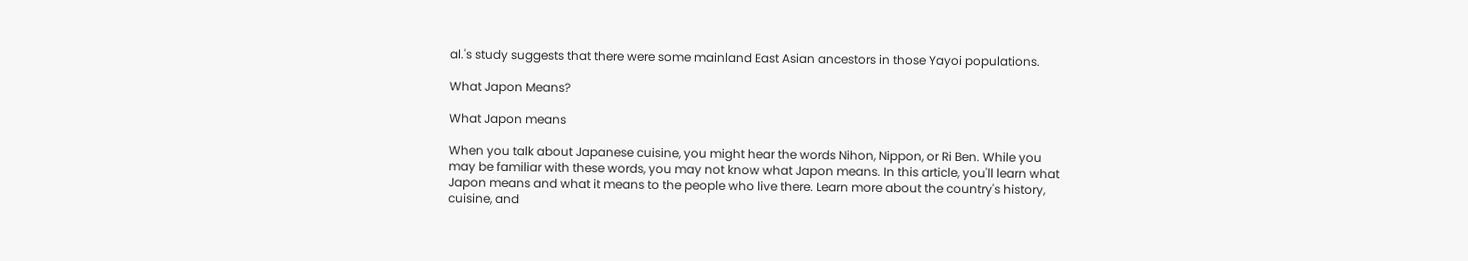al.'s study suggests that there were some mainland East Asian ancestors in those Yayoi populations.

What Japon Means?

What Japon means

When you talk about Japanese cuisine, you might hear the words Nihon, Nippon, or Ri Ben. While you may be familiar with these words, you may not know what Japon means. In this article, you'll learn what Japon means and what it means to the people who live there. Learn more about the country's history, cuisine, and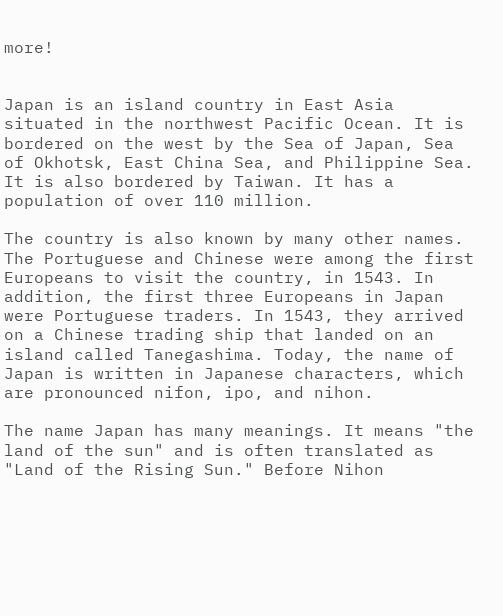more!


Japan is an island country in East Asia situated in the northwest Pacific Ocean. It is bordered on the west by the Sea of Japan, Sea of Okhotsk, East China Sea, and Philippine Sea. It is also bordered by Taiwan. It has a population of over 110 million.

The country is also known by many other names. The Portuguese and Chinese were among the first Europeans to visit the country, in 1543. In addition, the first three Europeans in Japan were Portuguese traders. In 1543, they arrived on a Chinese trading ship that landed on an island called Tanegashima. Today, the name of Japan is written in Japanese characters, which are pronounced nifon, ipo, and nihon.

The name Japan has many meanings. It means "the land of the sun" and is often translated as "Land of the Rising Sun." Before Nihon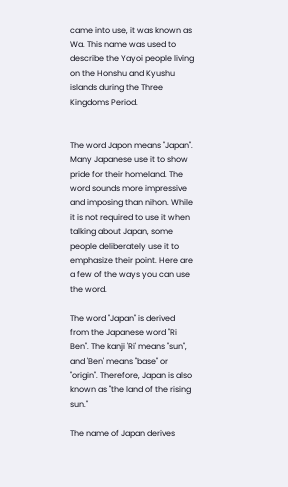came into use, it was known as Wa. This name was used to describe the Yayoi people living on the Honshu and Kyushu islands during the Three Kingdoms Period.


The word Japon means "Japan". Many Japanese use it to show pride for their homeland. The word sounds more impressive and imposing than nihon. While it is not required to use it when talking about Japan, some people deliberately use it to emphasize their point. Here are a few of the ways you can use the word.

The word "Japan" is derived from the Japanese word "Ri Ben". The kanji 'Ri' means "sun", and 'Ben' means "base" or "origin". Therefore, Japan is also known as "the land of the rising sun."

The name of Japan derives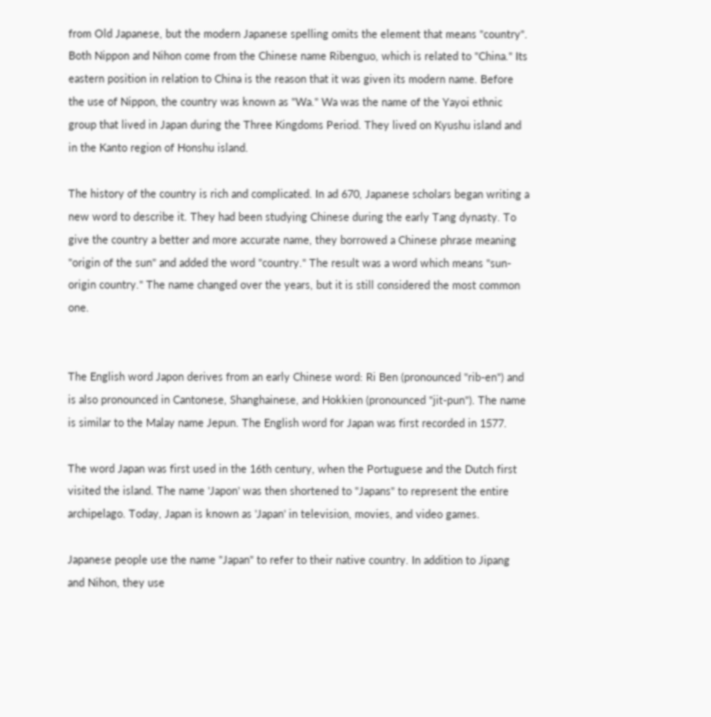from Old Japanese, but the modern Japanese spelling omits the element that means "country". Both Nippon and Nihon come from the Chinese name Ribenguo, which is related to "China." Its eastern position in relation to China is the reason that it was given its modern name. Before the use of Nippon, the country was known as "Wa." Wa was the name of the Yayoi ethnic group that lived in Japan during the Three Kingdoms Period. They lived on Kyushu island and in the Kanto region of Honshu island.

The history of the country is rich and complicated. In ad 670, Japanese scholars began writing a new word to describe it. They had been studying Chinese during the early Tang dynasty. To give the country a better and more accurate name, they borrowed a Chinese phrase meaning "origin of the sun" and added the word "country." The result was a word which means "sun-origin country." The name changed over the years, but it is still considered the most common one.


The English word Japon derives from an early Chinese word: Ri Ben (pronounced "rib-en") and is also pronounced in Cantonese, Shanghainese, and Hokkien (pronounced "jit-pun"). The name is similar to the Malay name Jepun. The English word for Japan was first recorded in 1577.

The word Japan was first used in the 16th century, when the Portuguese and the Dutch first visited the island. The name 'Japon' was then shortened to "Japans" to represent the entire archipelago. Today, Japan is known as 'Japan' in television, movies, and video games.

Japanese people use the name "Japan" to refer to their native country. In addition to Jipang and Nihon, they use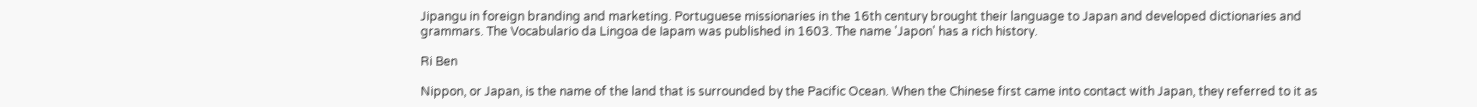Jipangu in foreign branding and marketing. Portuguese missionaries in the 16th century brought their language to Japan and developed dictionaries and grammars. The Vocabulario da Lingoa de Iapam was published in 1603. The name 'Japon' has a rich history.

Ri Ben

Nippon, or Japan, is the name of the land that is surrounded by the Pacific Ocean. When the Chinese first came into contact with Japan, they referred to it as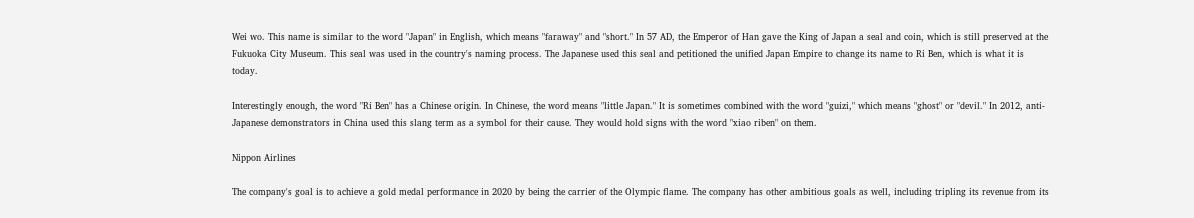Wei wo. This name is similar to the word "Japan" in English, which means "faraway" and "short." In 57 AD, the Emperor of Han gave the King of Japan a seal and coin, which is still preserved at the Fukuoka City Museum. This seal was used in the country's naming process. The Japanese used this seal and petitioned the unified Japan Empire to change its name to Ri Ben, which is what it is today.

Interestingly enough, the word "Ri Ben" has a Chinese origin. In Chinese, the word means "little Japan." It is sometimes combined with the word "guizi," which means "ghost" or "devil." In 2012, anti-Japanese demonstrators in China used this slang term as a symbol for their cause. They would hold signs with the word "xiao riben" on them.

Nippon Airlines

The company's goal is to achieve a gold medal performance in 2020 by being the carrier of the Olympic flame. The company has other ambitious goals as well, including tripling its revenue from its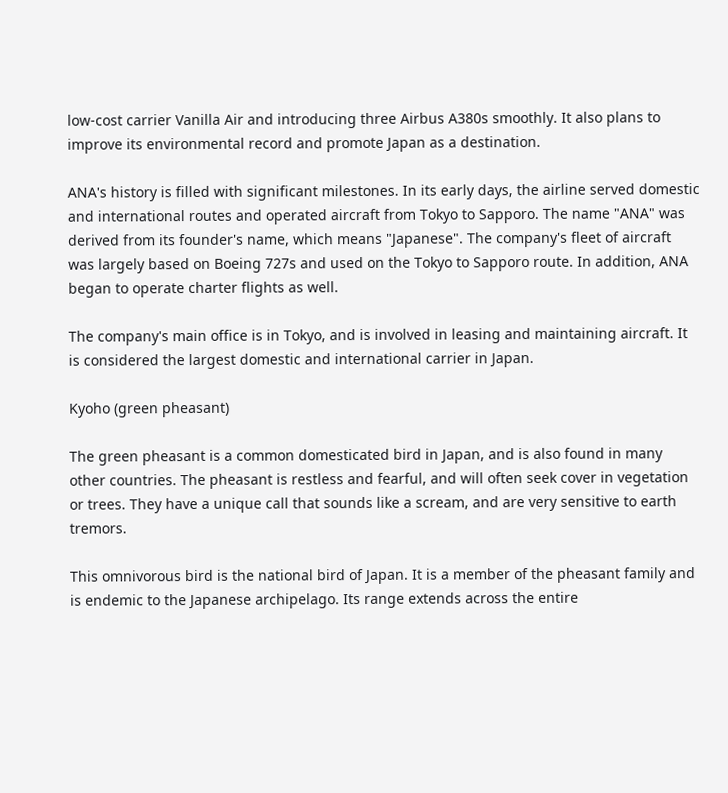low-cost carrier Vanilla Air and introducing three Airbus A380s smoothly. It also plans to improve its environmental record and promote Japan as a destination.

ANA's history is filled with significant milestones. In its early days, the airline served domestic and international routes and operated aircraft from Tokyo to Sapporo. The name "ANA" was derived from its founder's name, which means "Japanese". The company's fleet of aircraft was largely based on Boeing 727s and used on the Tokyo to Sapporo route. In addition, ANA began to operate charter flights as well.

The company's main office is in Tokyo, and is involved in leasing and maintaining aircraft. It is considered the largest domestic and international carrier in Japan.

Kyoho (green pheasant)

The green pheasant is a common domesticated bird in Japan, and is also found in many other countries. The pheasant is restless and fearful, and will often seek cover in vegetation or trees. They have a unique call that sounds like a scream, and are very sensitive to earth tremors.

This omnivorous bird is the national bird of Japan. It is a member of the pheasant family and is endemic to the Japanese archipelago. Its range extends across the entire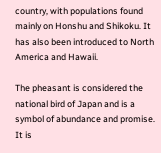country, with populations found mainly on Honshu and Shikoku. It has also been introduced to North America and Hawaii.

The pheasant is considered the national bird of Japan and is a symbol of abundance and promise. It is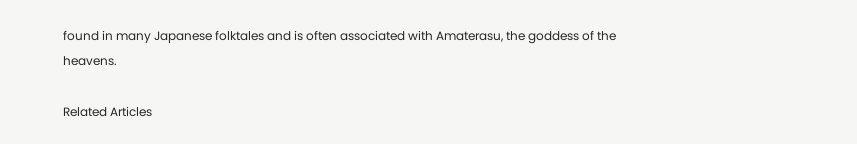found in many Japanese folktales and is often associated with Amaterasu, the goddess of the heavens.

Related Articles